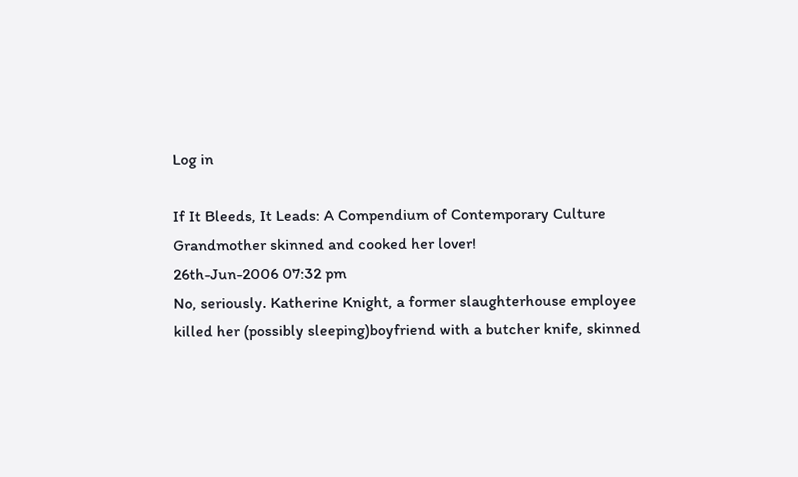Log in

If It Bleeds, It Leads: A Compendium of Contemporary Culture
Grandmother skinned and cooked her lover!
26th-Jun-2006 07:32 pm
No, seriously. Katherine Knight, a former slaughterhouse employee killed her (possibly sleeping)boyfriend with a butcher knife, skinned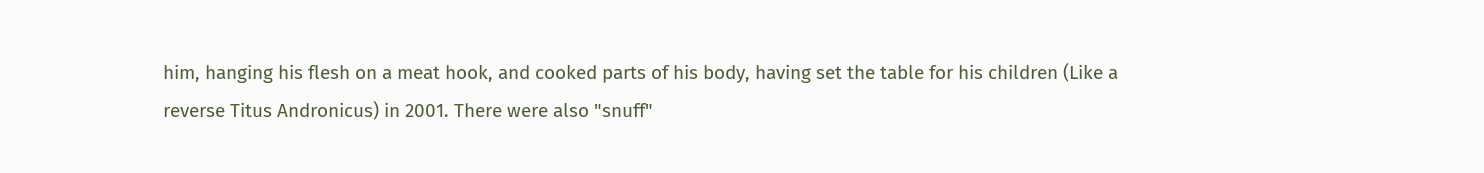him, hanging his flesh on a meat hook, and cooked parts of his body, having set the table for his children (Like a reverse Titus Andronicus) in 2001. There were also "snuff"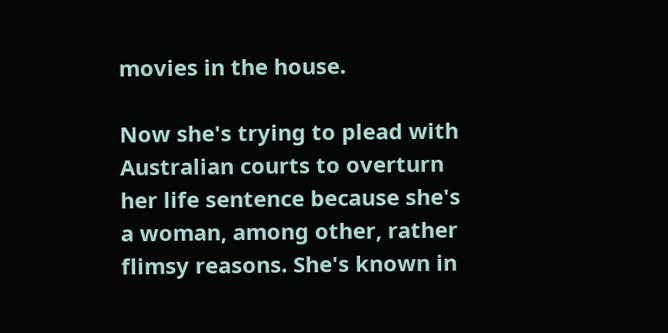movies in the house.

Now she's trying to plead with Australian courts to overturn her life sentence because she's a woman, among other, rather flimsy reasons. She's known in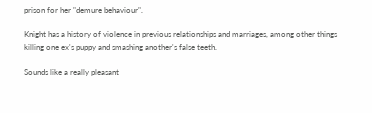prison for her "demure behaviour".

Knight has a history of violence in previous relationships and marriages, among other things killing one ex's puppy and smashing another's false teeth.

Sounds like a really pleasant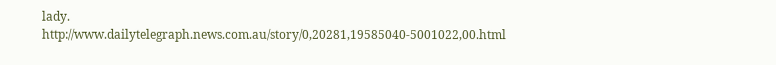lady. http://www.dailytelegraph.news.com.au/story/0,20281,19585040-5001022,00.html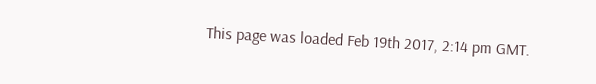This page was loaded Feb 19th 2017, 2:14 pm GMT.